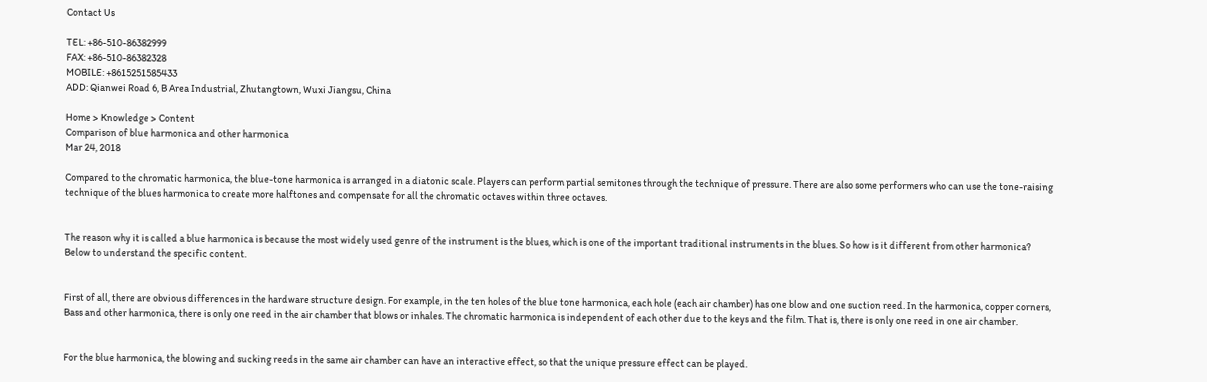Contact Us

TEL: +86-510-86382999
FAX: +86-510-86382328
MOBILE: +8615251585433
ADD: Qianwei Road 6, B Area Industrial, Zhutangtown, Wuxi Jiangsu, China

Home > Knowledge > Content
Comparison of blue harmonica and other harmonica
Mar 24, 2018

Compared to the chromatic harmonica, the blue-tone harmonica is arranged in a diatonic scale. Players can perform partial semitones through the technique of pressure. There are also some performers who can use the tone-raising technique of the blues harmonica to create more halftones and compensate for all the chromatic octaves within three octaves.


The reason why it is called a blue harmonica is because the most widely used genre of the instrument is the blues, which is one of the important traditional instruments in the blues. So how is it different from other harmonica? Below to understand the specific content.


First of all, there are obvious differences in the hardware structure design. For example, in the ten holes of the blue tone harmonica, each hole (each air chamber) has one blow and one suction reed. In the harmonica, copper corners, Bass and other harmonica, there is only one reed in the air chamber that blows or inhales. The chromatic harmonica is independent of each other due to the keys and the film. That is, there is only one reed in one air chamber.


For the blue harmonica, the blowing and sucking reeds in the same air chamber can have an interactive effect, so that the unique pressure effect can be played.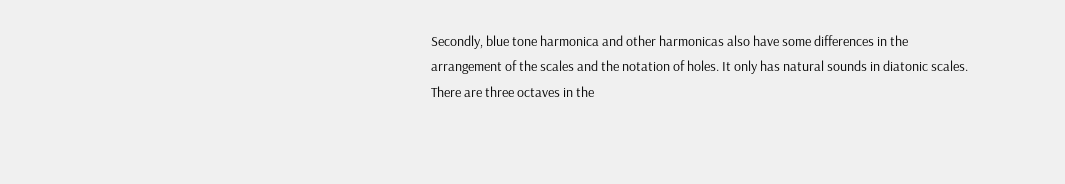Secondly, blue tone harmonica and other harmonicas also have some differences in the arrangement of the scales and the notation of holes. It only has natural sounds in diatonic scales. There are three octaves in the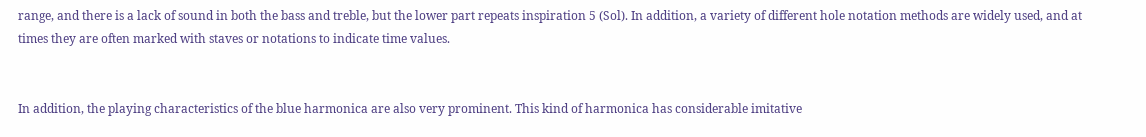range, and there is a lack of sound in both the bass and treble, but the lower part repeats inspiration 5 (Sol). In addition, a variety of different hole notation methods are widely used, and at times they are often marked with staves or notations to indicate time values.


In addition, the playing characteristics of the blue harmonica are also very prominent. This kind of harmonica has considerable imitative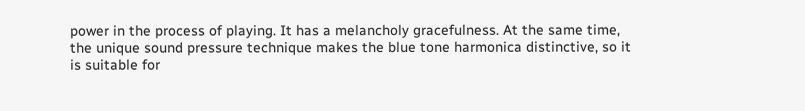power in the process of playing. It has a melancholy gracefulness. At the same time, the unique sound pressure technique makes the blue tone harmonica distinctive, so it is suitable for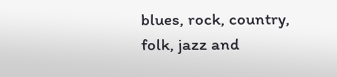blues, rock, country, folk, jazz and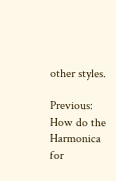other styles.

Previous: How do the Harmonica for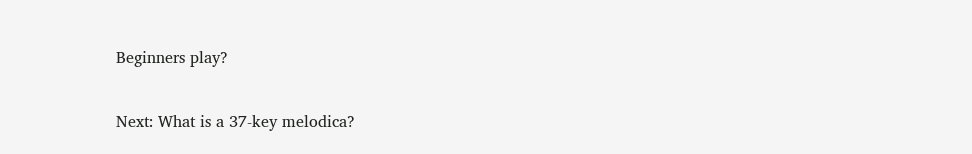Beginners play?

Next: What is a 37-key melodica?